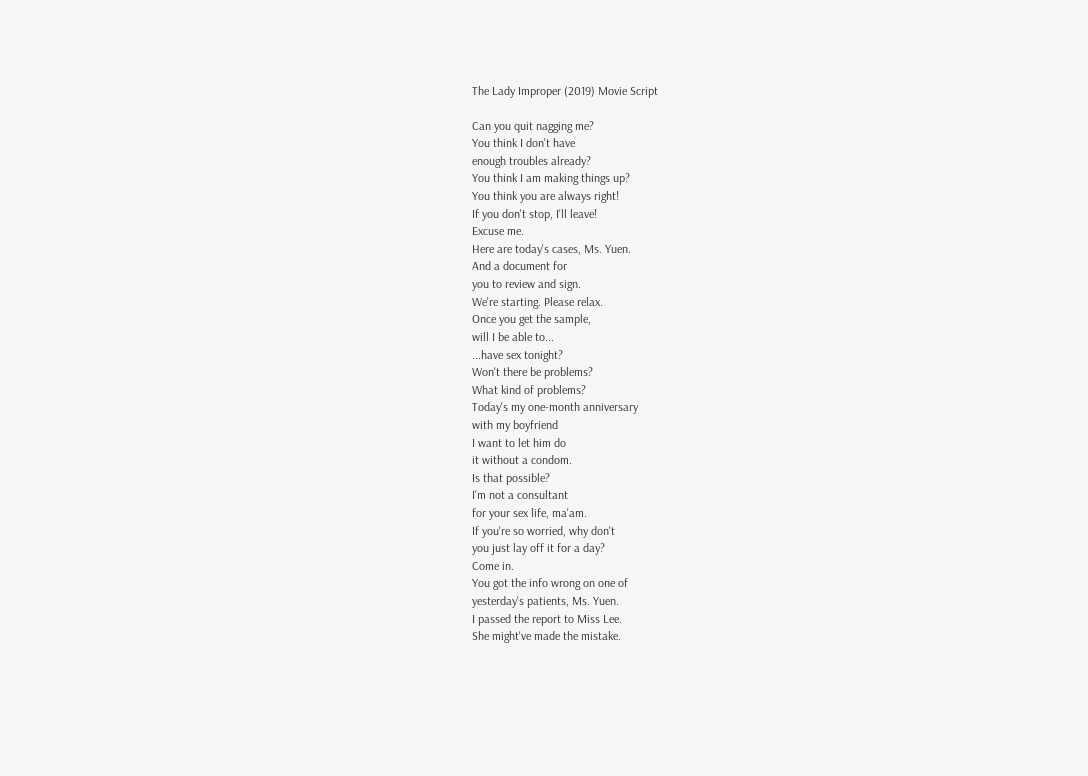The Lady Improper (2019) Movie Script

Can you quit nagging me?
You think I don't have
enough troubles already?
You think I am making things up?
You think you are always right!
If you don't stop, I'll leave!
Excuse me.
Here are today's cases, Ms. Yuen.
And a document for
you to review and sign.
We're starting. Please relax.
Once you get the sample,
will I be able to...
...have sex tonight?
Won't there be problems?
What kind of problems?
Today's my one-month anniversary
with my boyfriend
I want to let him do
it without a condom.
Is that possible?
I'm not a consultant
for your sex life, ma'am.
If you're so worried, why don't
you just lay off it for a day?
Come in.
You got the info wrong on one of
yesterday's patients, Ms. Yuen.
I passed the report to Miss Lee.
She might've made the mistake.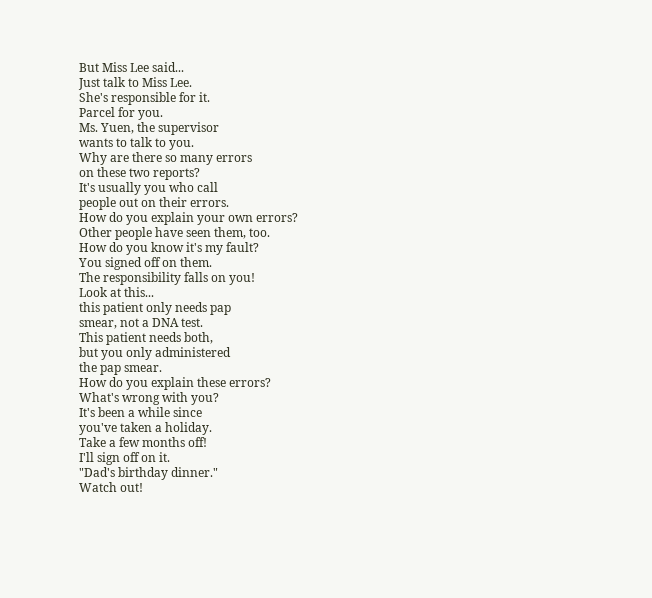But Miss Lee said...
Just talk to Miss Lee.
She's responsible for it.
Parcel for you.
Ms. Yuen, the supervisor
wants to talk to you.
Why are there so many errors
on these two reports?
It's usually you who call
people out on their errors.
How do you explain your own errors?
Other people have seen them, too.
How do you know it's my fault?
You signed off on them.
The responsibility falls on you!
Look at this...
this patient only needs pap
smear, not a DNA test.
This patient needs both,
but you only administered
the pap smear.
How do you explain these errors?
What's wrong with you?
It's been a while since
you've taken a holiday.
Take a few months off!
I'll sign off on it.
"Dad's birthday dinner."
Watch out!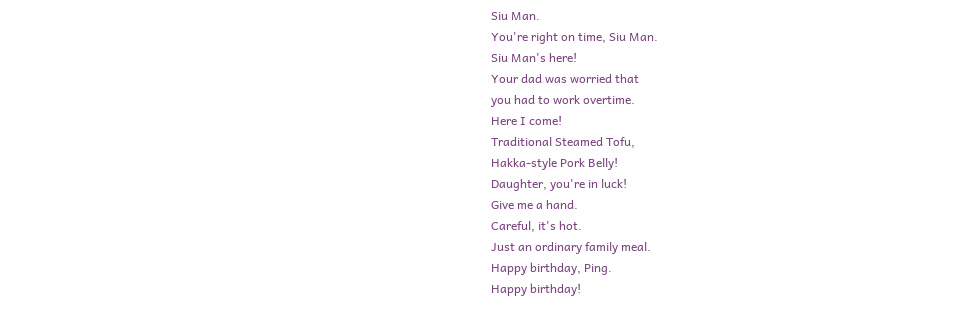Siu Man.
You're right on time, Siu Man.
Siu Man's here!
Your dad was worried that
you had to work overtime.
Here I come!
Traditional Steamed Tofu,
Hakka-style Pork Belly!
Daughter, you're in luck!
Give me a hand.
Careful, it's hot.
Just an ordinary family meal.
Happy birthday, Ping.
Happy birthday!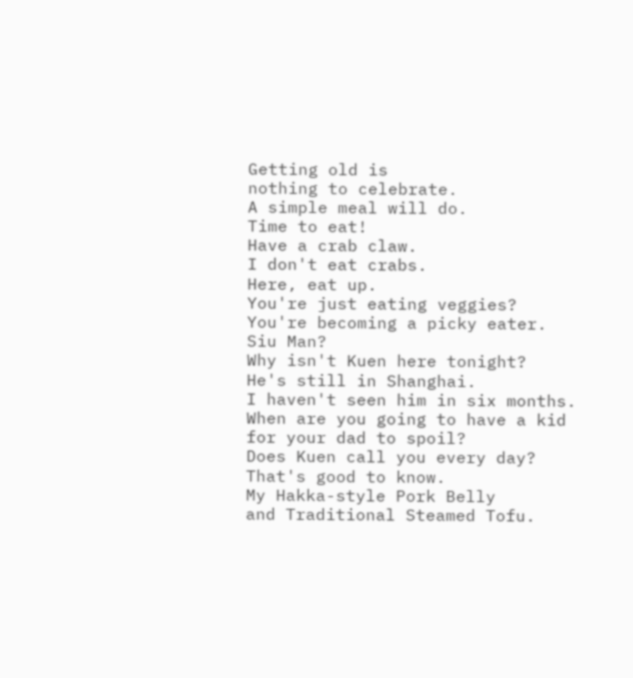Getting old is
nothing to celebrate.
A simple meal will do.
Time to eat!
Have a crab claw.
I don't eat crabs.
Here, eat up.
You're just eating veggies?
You're becoming a picky eater.
Siu Man?
Why isn't Kuen here tonight?
He's still in Shanghai.
I haven't seen him in six months.
When are you going to have a kid
for your dad to spoil?
Does Kuen call you every day?
That's good to know.
My Hakka-style Pork Belly
and Traditional Steamed Tofu.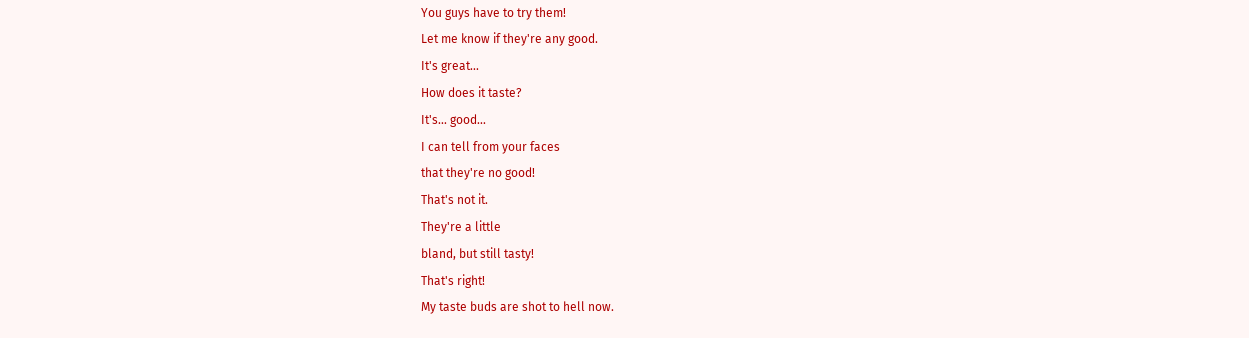You guys have to try them!
Let me know if they're any good.
It's great...
How does it taste?
It's... good...
I can tell from your faces
that they're no good!
That's not it.
They're a little
bland, but still tasty!
That's right!
My taste buds are shot to hell now.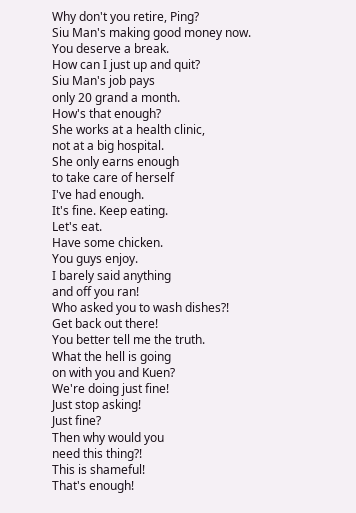Why don't you retire, Ping?
Siu Man's making good money now.
You deserve a break.
How can I just up and quit?
Siu Man's job pays
only 20 grand a month.
How's that enough?
She works at a health clinic,
not at a big hospital.
She only earns enough
to take care of herself
I've had enough.
It's fine. Keep eating.
Let's eat.
Have some chicken.
You guys enjoy.
I barely said anything
and off you ran!
Who asked you to wash dishes?!
Get back out there!
You better tell me the truth.
What the hell is going
on with you and Kuen?
We're doing just fine!
Just stop asking!
Just fine?
Then why would you
need this thing?!
This is shameful!
That's enough!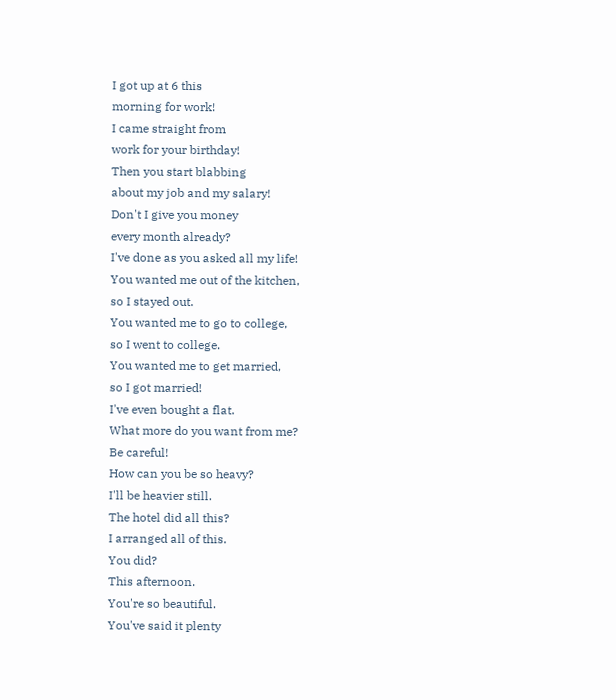I got up at 6 this
morning for work!
I came straight from
work for your birthday!
Then you start blabbing
about my job and my salary!
Don't I give you money
every month already?
I've done as you asked all my life!
You wanted me out of the kitchen,
so I stayed out.
You wanted me to go to college,
so I went to college.
You wanted me to get married,
so I got married!
I've even bought a flat.
What more do you want from me?
Be careful!
How can you be so heavy?
I'll be heavier still.
The hotel did all this?
I arranged all of this.
You did?
This afternoon.
You're so beautiful.
You've said it plenty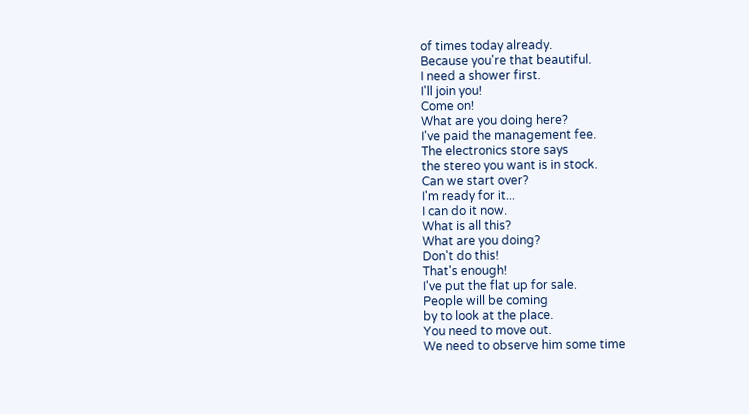of times today already.
Because you're that beautiful.
I need a shower first.
I'll join you!
Come on!
What are you doing here?
I've paid the management fee.
The electronics store says
the stereo you want is in stock.
Can we start over?
I'm ready for it...
I can do it now.
What is all this?
What are you doing?
Don't do this!
That's enough!
I've put the flat up for sale.
People will be coming
by to look at the place.
You need to move out.
We need to observe him some time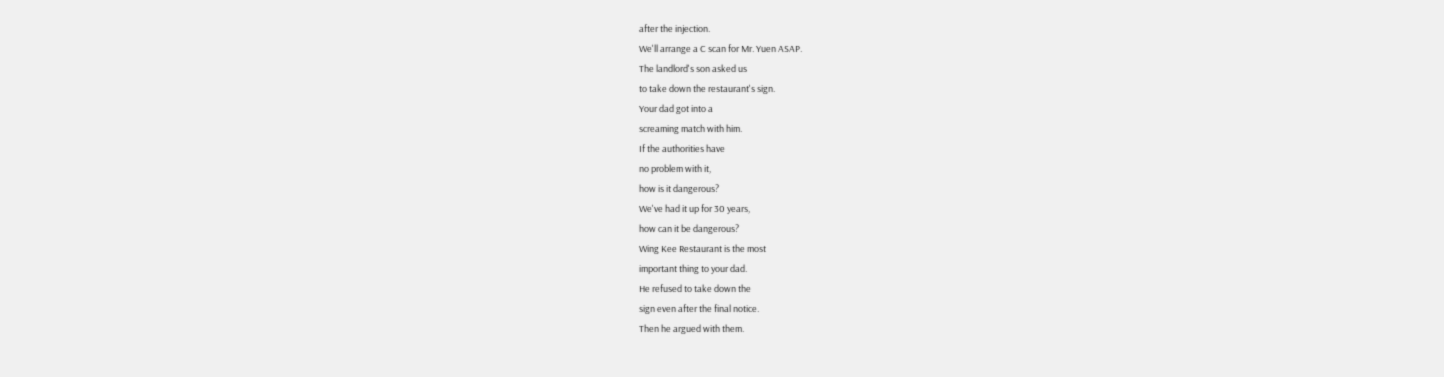after the injection.
We'll arrange a C scan for Mr. Yuen ASAP.
The landlord's son asked us
to take down the restaurant's sign.
Your dad got into a
screaming match with him.
If the authorities have
no problem with it,
how is it dangerous?
We've had it up for 30 years,
how can it be dangerous?
Wing Kee Restaurant is the most
important thing to your dad.
He refused to take down the
sign even after the final notice.
Then he argued with them.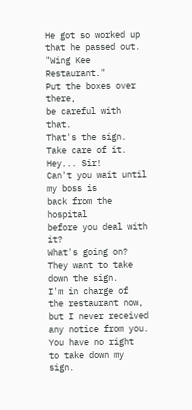He got so worked up
that he passed out.
"Wing Kee Restaurant."
Put the boxes over there,
be careful with that.
That's the sign. Take care of it.
Hey... Sir!
Can't you wait until my boss is
back from the hospital
before you deal with it?
What's going on?
They want to take down the sign.
I'm in charge of
the restaurant now,
but I never received
any notice from you.
You have no right
to take down my sign.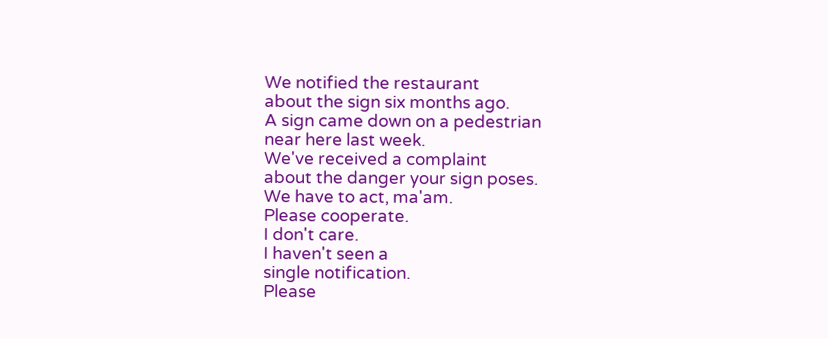We notified the restaurant
about the sign six months ago.
A sign came down on a pedestrian
near here last week.
We've received a complaint
about the danger your sign poses.
We have to act, ma'am.
Please cooperate.
I don't care.
I haven't seen a
single notification.
Please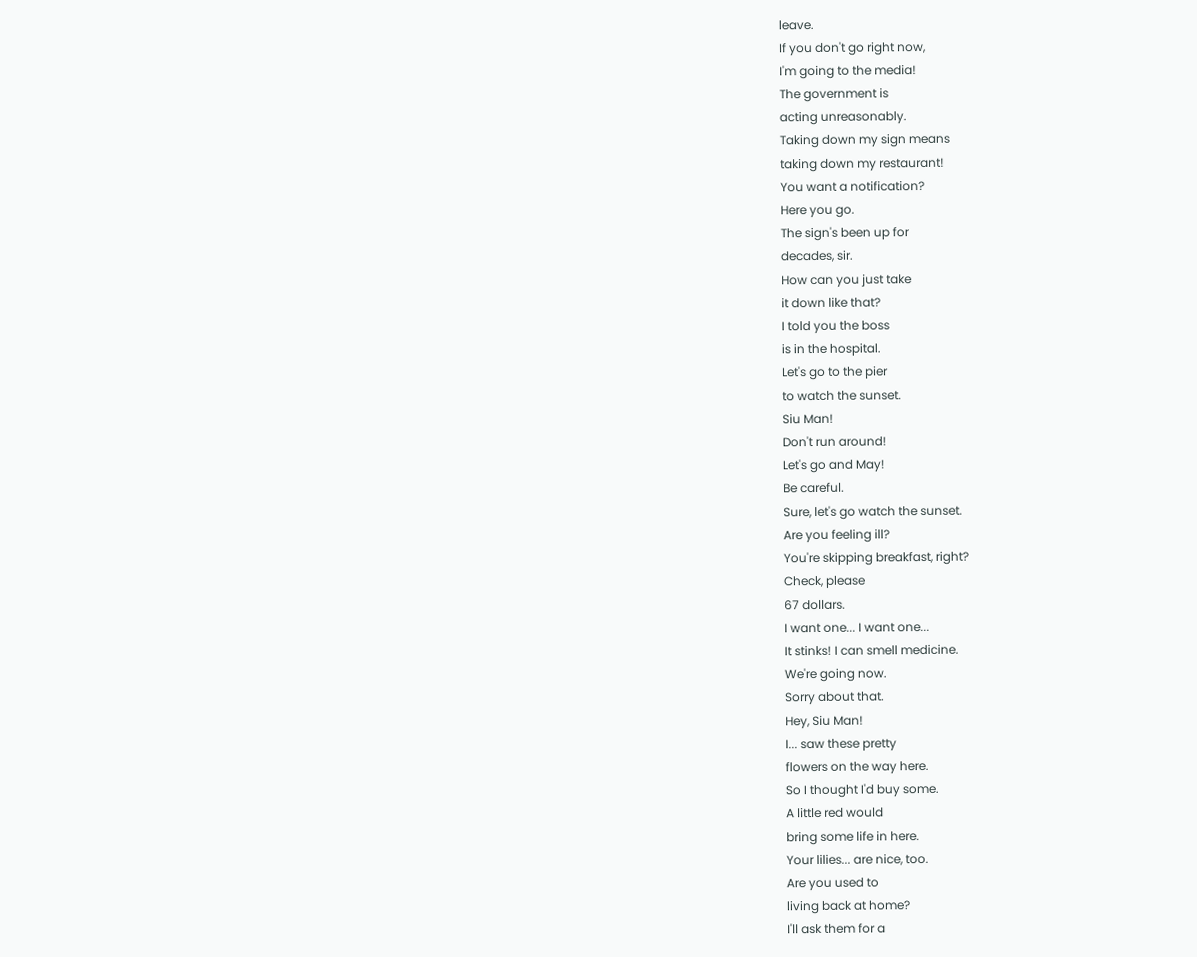leave.
If you don't go right now,
I'm going to the media!
The government is
acting unreasonably.
Taking down my sign means
taking down my restaurant!
You want a notification?
Here you go.
The sign's been up for
decades, sir.
How can you just take
it down like that?
I told you the boss
is in the hospital.
Let's go to the pier
to watch the sunset.
Siu Man!
Don't run around!
Let's go and May!
Be careful.
Sure, let's go watch the sunset.
Are you feeling ill?
You're skipping breakfast, right?
Check, please
67 dollars.
I want one... I want one...
It stinks! I can smell medicine.
We're going now.
Sorry about that.
Hey, Siu Man!
I... saw these pretty
flowers on the way here.
So I thought I'd buy some.
A little red would
bring some life in here.
Your lilies... are nice, too.
Are you used to
living back at home?
I'll ask them for a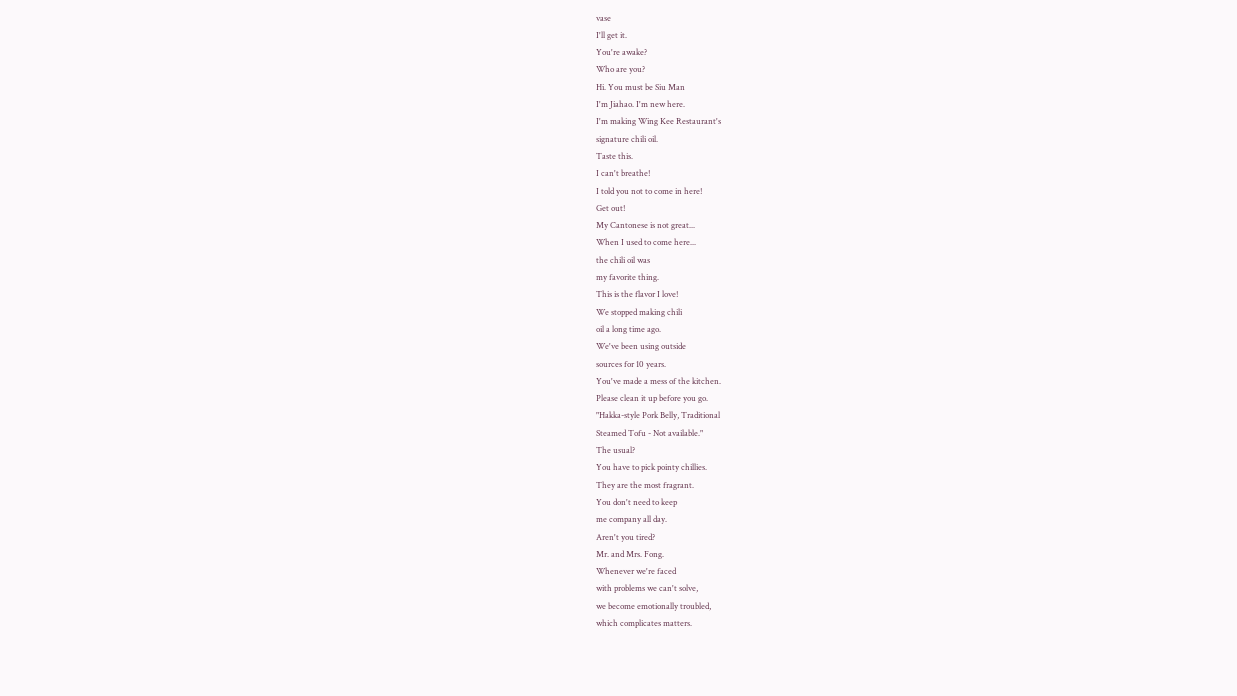vase
I'll get it.
You're awake?
Who are you?
Hi. You must be Siu Man
I'm Jiahao. I'm new here.
I'm making Wing Kee Restaurant's
signature chili oil.
Taste this.
I can't breathe!
I told you not to come in here!
Get out!
My Cantonese is not great...
When I used to come here...
the chili oil was
my favorite thing.
This is the flavor I love!
We stopped making chili
oil a long time ago.
We've been using outside
sources for 10 years.
You've made a mess of the kitchen.
Please clean it up before you go.
"Hakka-style Pork Belly, Traditional
Steamed Tofu - Not available."
The usual?
You have to pick pointy chillies.
They are the most fragrant.
You don't need to keep
me company all day.
Aren't you tired?
Mr. and Mrs. Fong.
Whenever we're faced
with problems we can't solve,
we become emotionally troubled,
which complicates matters.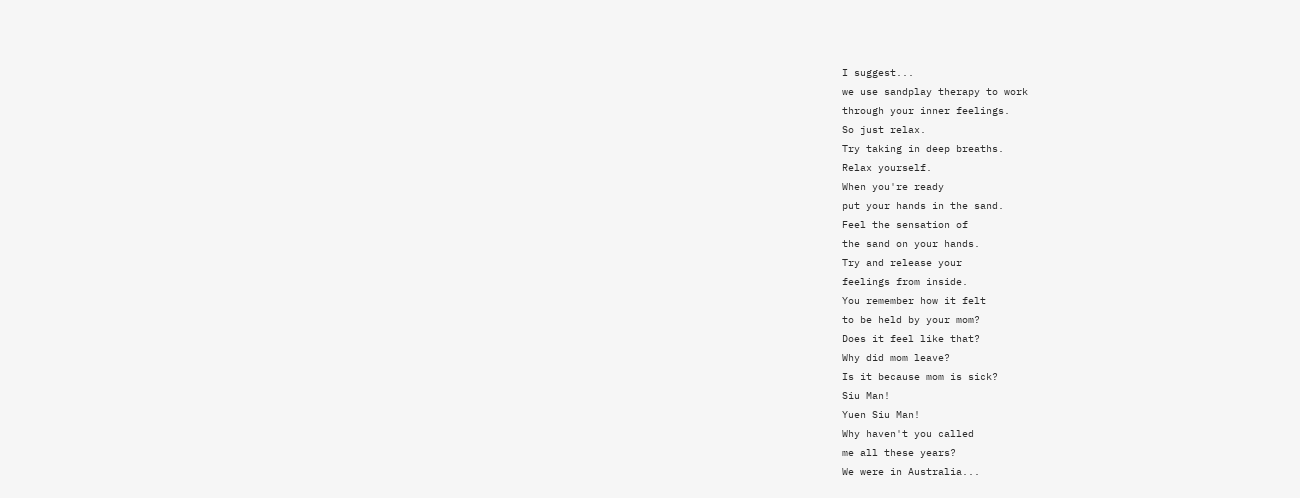I suggest...
we use sandplay therapy to work
through your inner feelings.
So just relax.
Try taking in deep breaths.
Relax yourself.
When you're ready
put your hands in the sand.
Feel the sensation of
the sand on your hands.
Try and release your
feelings from inside.
You remember how it felt
to be held by your mom?
Does it feel like that?
Why did mom leave?
Is it because mom is sick?
Siu Man!
Yuen Siu Man!
Why haven't you called
me all these years?
We were in Australia...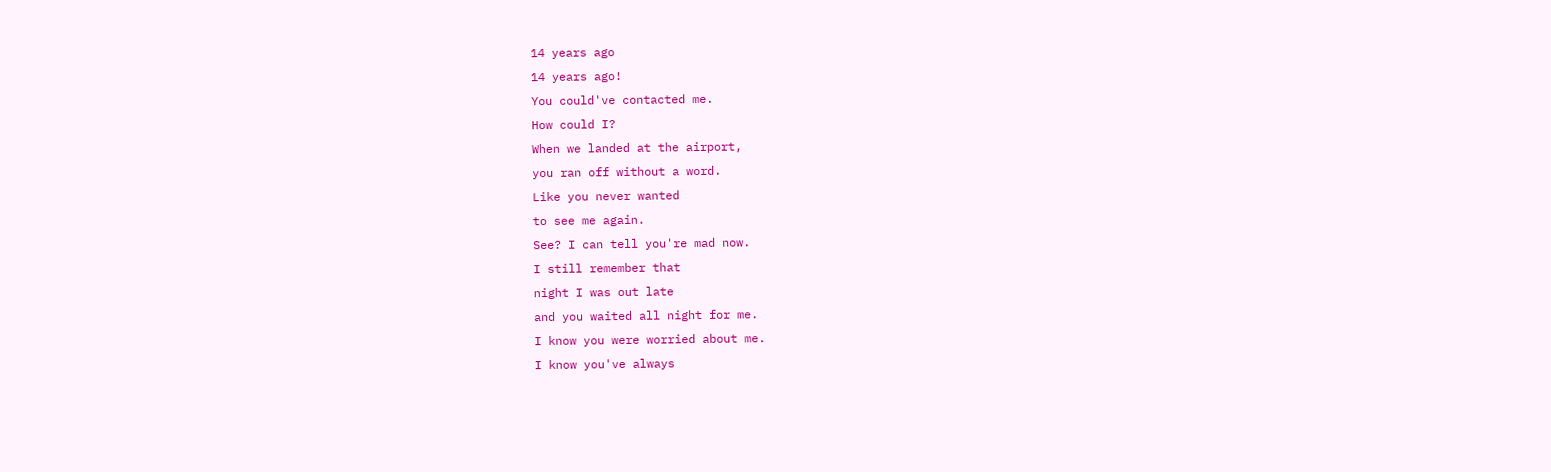14 years ago
14 years ago!
You could've contacted me.
How could I?
When we landed at the airport,
you ran off without a word.
Like you never wanted
to see me again.
See? I can tell you're mad now.
I still remember that
night I was out late
and you waited all night for me.
I know you were worried about me.
I know you've always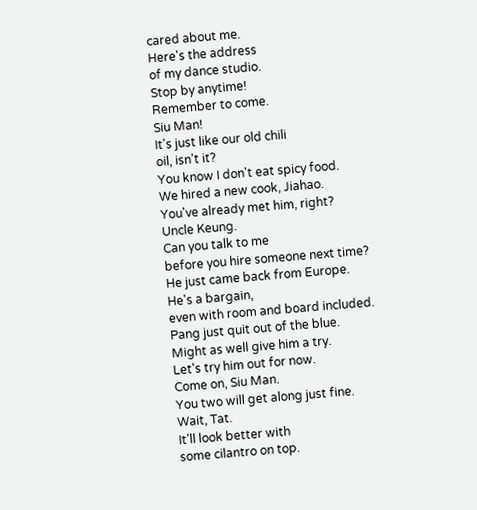cared about me.
Here's the address
of my dance studio.
Stop by anytime!
Remember to come.
Siu Man!
It's just like our old chili
oil, isn't it?
You know I don't eat spicy food.
We hired a new cook, Jiahao.
You've already met him, right?
Uncle Keung.
Can you talk to me
before you hire someone next time?
He just came back from Europe.
He's a bargain,
even with room and board included.
Pang just quit out of the blue.
Might as well give him a try.
Let's try him out for now.
Come on, Siu Man.
You two will get along just fine.
Wait, Tat.
It'll look better with
some cilantro on top.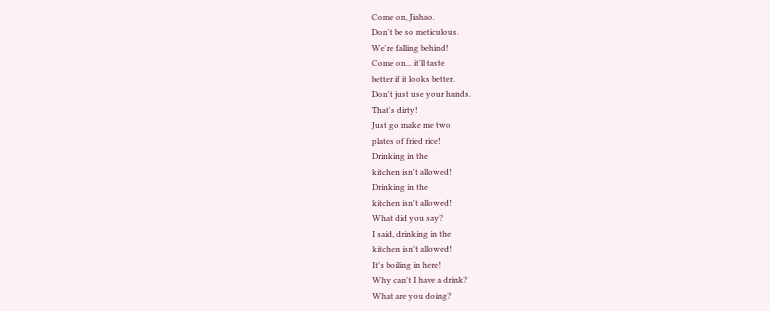Come on, Jiahao.
Don't be so meticulous.
We're falling behind!
Come on... it'll taste
better if it looks better.
Don't just use your hands.
That's dirty!
Just go make me two
plates of fried rice!
Drinking in the
kitchen isn't allowed!
Drinking in the
kitchen isn't allowed!
What did you say?
I said, drinking in the
kitchen isn't allowed!
It's boiling in here!
Why can't I have a drink?
What are you doing?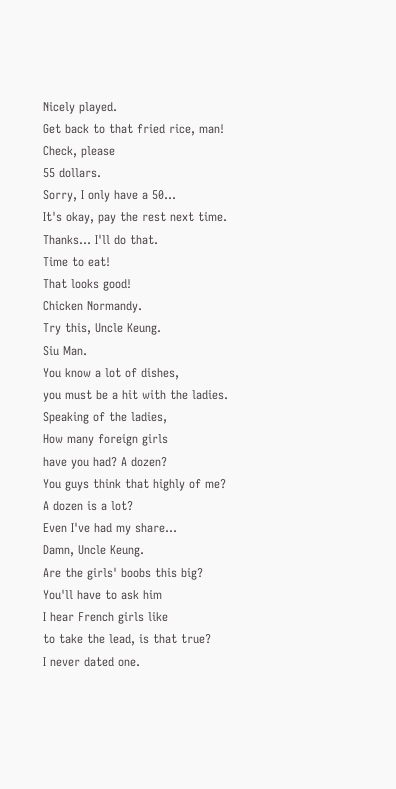Nicely played.
Get back to that fried rice, man!
Check, please
55 dollars.
Sorry, I only have a 50...
It's okay, pay the rest next time.
Thanks... I'll do that.
Time to eat!
That looks good!
Chicken Normandy.
Try this, Uncle Keung.
Siu Man.
You know a lot of dishes,
you must be a hit with the ladies.
Speaking of the ladies,
How many foreign girls
have you had? A dozen?
You guys think that highly of me?
A dozen is a lot?
Even I've had my share...
Damn, Uncle Keung.
Are the girls' boobs this big?
You'll have to ask him
I hear French girls like
to take the lead, is that true?
I never dated one.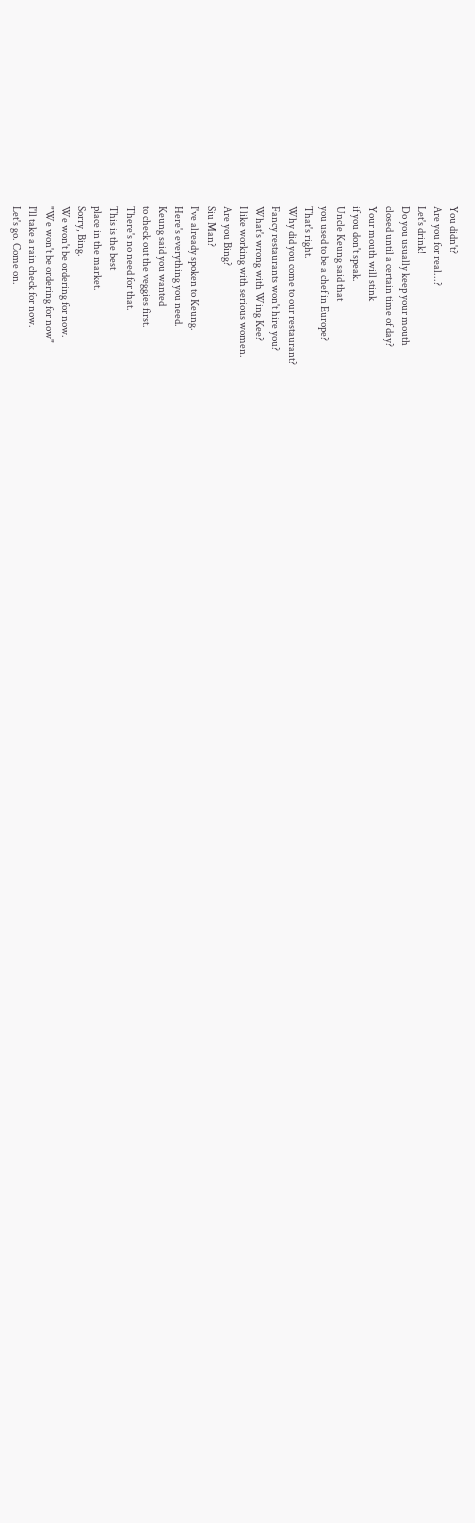You didn't?
Are you for real...?
Let's drink!
Do you usually keep your mouth
closed until a certain time of day?
Your mouth will stink
if you don't speak.
Uncle Keung said that
you used to be a chef in Europe?
That's right.
Why did you come to our restaurant?
Fancy restaurants won't hire you?
What's wrong with Wing Kee?
I like working with serious women.
Are you Bing?
Siu Man?
I've already spoken to Keung.
Here's everything you need.
Keung said you wanted
to check out the veggies first.
There's no need for that.
This is the best
place in the market.
Sorry, Bing.
We won't be ordering for now.
"We won't be ordering for now"
I'll take a rain check for now.
Let's go. Come on.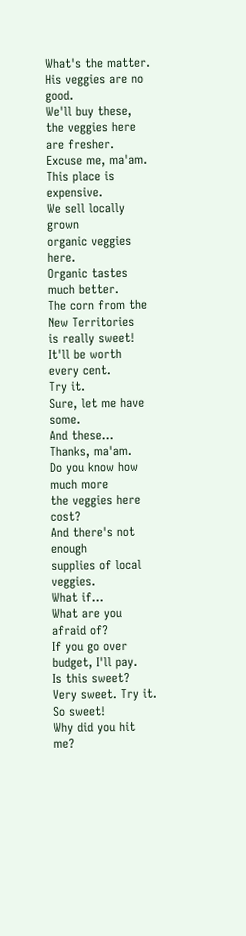What's the matter.
His veggies are no good.
We'll buy these,
the veggies here are fresher.
Excuse me, ma'am.
This place is expensive.
We sell locally grown
organic veggies here.
Organic tastes much better.
The corn from the New Territories
is really sweet!
It'll be worth every cent.
Try it.
Sure, let me have some.
And these... Thanks, ma'am.
Do you know how much more
the veggies here cost?
And there's not enough
supplies of local veggies.
What if...
What are you afraid of?
If you go over budget, I'll pay.
Is this sweet?
Very sweet. Try it.
So sweet!
Why did you hit me?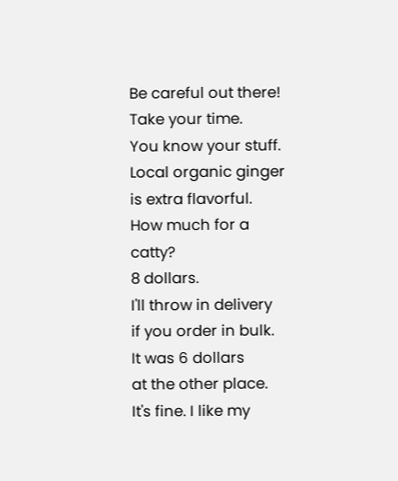Be careful out there!
Take your time.
You know your stuff.
Local organic ginger
is extra flavorful.
How much for a catty?
8 dollars.
I'll throw in delivery
if you order in bulk.
It was 6 dollars
at the other place.
It's fine. I like my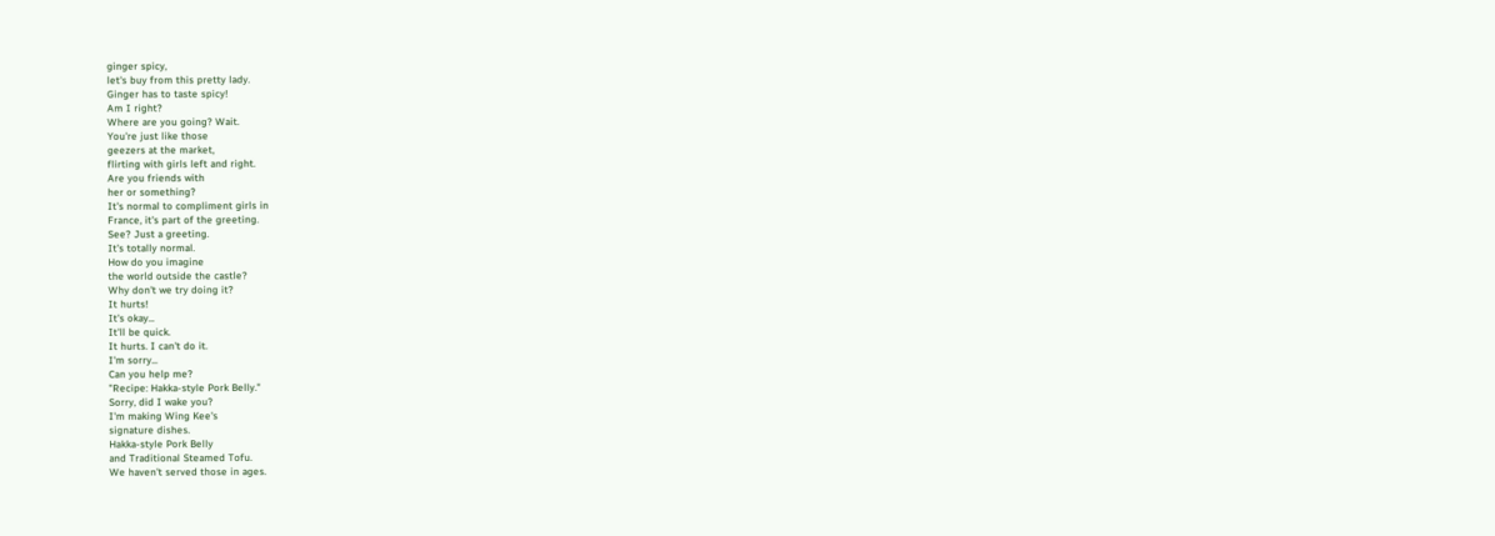ginger spicy,
let's buy from this pretty lady.
Ginger has to taste spicy!
Am I right?
Where are you going? Wait.
You're just like those
geezers at the market,
flirting with girls left and right.
Are you friends with
her or something?
It's normal to compliment girls in
France, it's part of the greeting.
See? Just a greeting.
It's totally normal.
How do you imagine
the world outside the castle?
Why don't we try doing it?
It hurts!
It's okay...
It'll be quick.
It hurts. I can't do it.
I'm sorry...
Can you help me?
"Recipe: Hakka-style Pork Belly."
Sorry, did I wake you?
I'm making Wing Kee's
signature dishes.
Hakka-style Pork Belly
and Traditional Steamed Tofu.
We haven't served those in ages.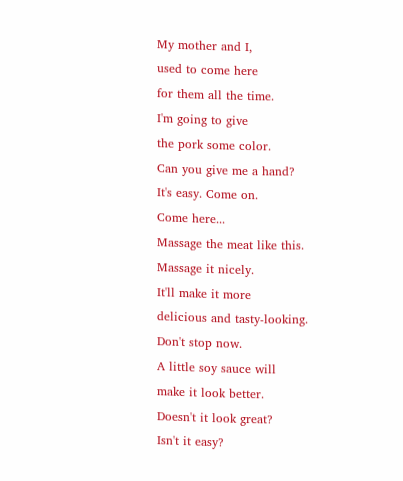My mother and I,
used to come here
for them all the time.
I'm going to give
the pork some color.
Can you give me a hand?
It's easy. Come on.
Come here...
Massage the meat like this.
Massage it nicely.
It'll make it more
delicious and tasty-looking.
Don't stop now.
A little soy sauce will
make it look better.
Doesn't it look great?
Isn't it easy?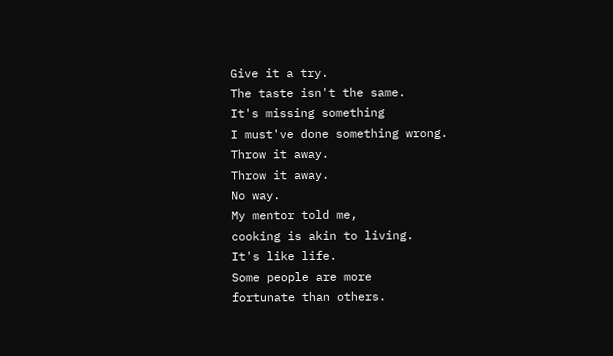Give it a try.
The taste isn't the same.
It's missing something
I must've done something wrong.
Throw it away.
Throw it away.
No way.
My mentor told me,
cooking is akin to living.
It's like life.
Some people are more
fortunate than others.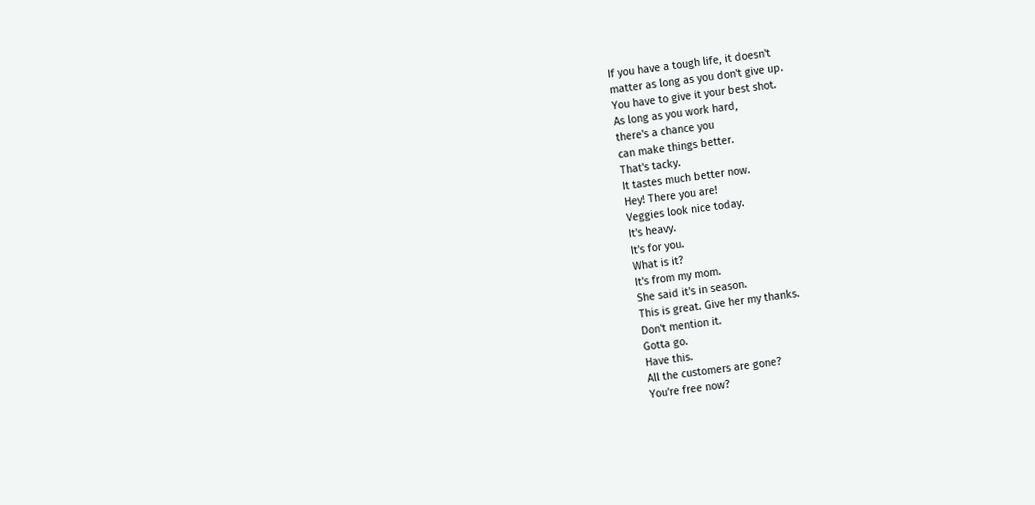If you have a tough life, it doesn't
matter as long as you don't give up.
You have to give it your best shot.
As long as you work hard,
there's a chance you
can make things better.
That's tacky.
It tastes much better now.
Hey! There you are!
Veggies look nice today.
It's heavy.
It's for you.
What is it?
It's from my mom.
She said it's in season.
This is great. Give her my thanks.
Don't mention it.
Gotta go.
Have this.
All the customers are gone?
You're free now?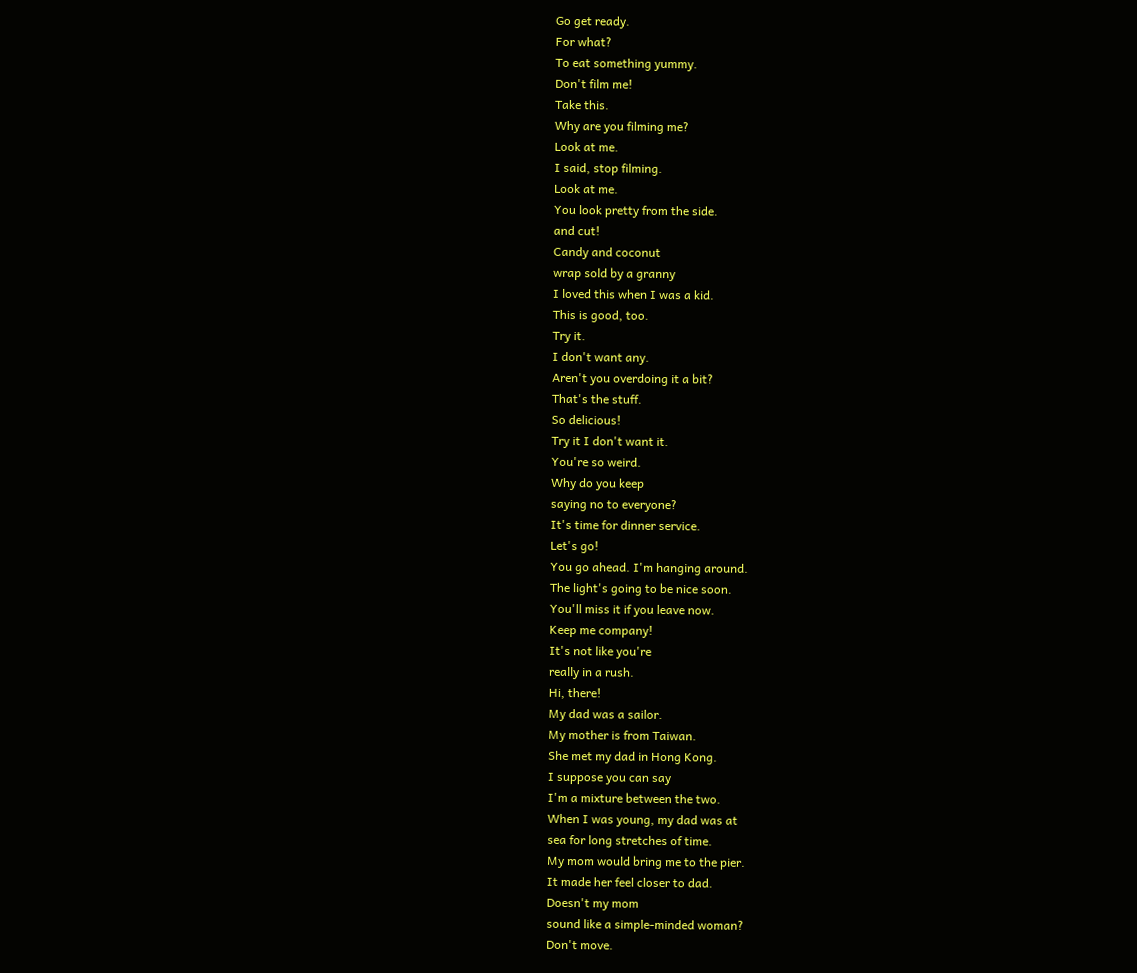Go get ready.
For what?
To eat something yummy.
Don't film me!
Take this.
Why are you filming me?
Look at me.
I said, stop filming.
Look at me.
You look pretty from the side.
and cut!
Candy and coconut
wrap sold by a granny
I loved this when I was a kid.
This is good, too.
Try it.
I don't want any.
Aren't you overdoing it a bit?
That's the stuff.
So delicious!
Try it I don't want it.
You're so weird.
Why do you keep
saying no to everyone?
It's time for dinner service.
Let's go!
You go ahead. I'm hanging around.
The light's going to be nice soon.
You'll miss it if you leave now.
Keep me company!
It's not like you're
really in a rush.
Hi, there!
My dad was a sailor.
My mother is from Taiwan.
She met my dad in Hong Kong.
I suppose you can say
I'm a mixture between the two.
When I was young, my dad was at
sea for long stretches of time.
My mom would bring me to the pier.
It made her feel closer to dad.
Doesn't my mom
sound like a simple-minded woman?
Don't move.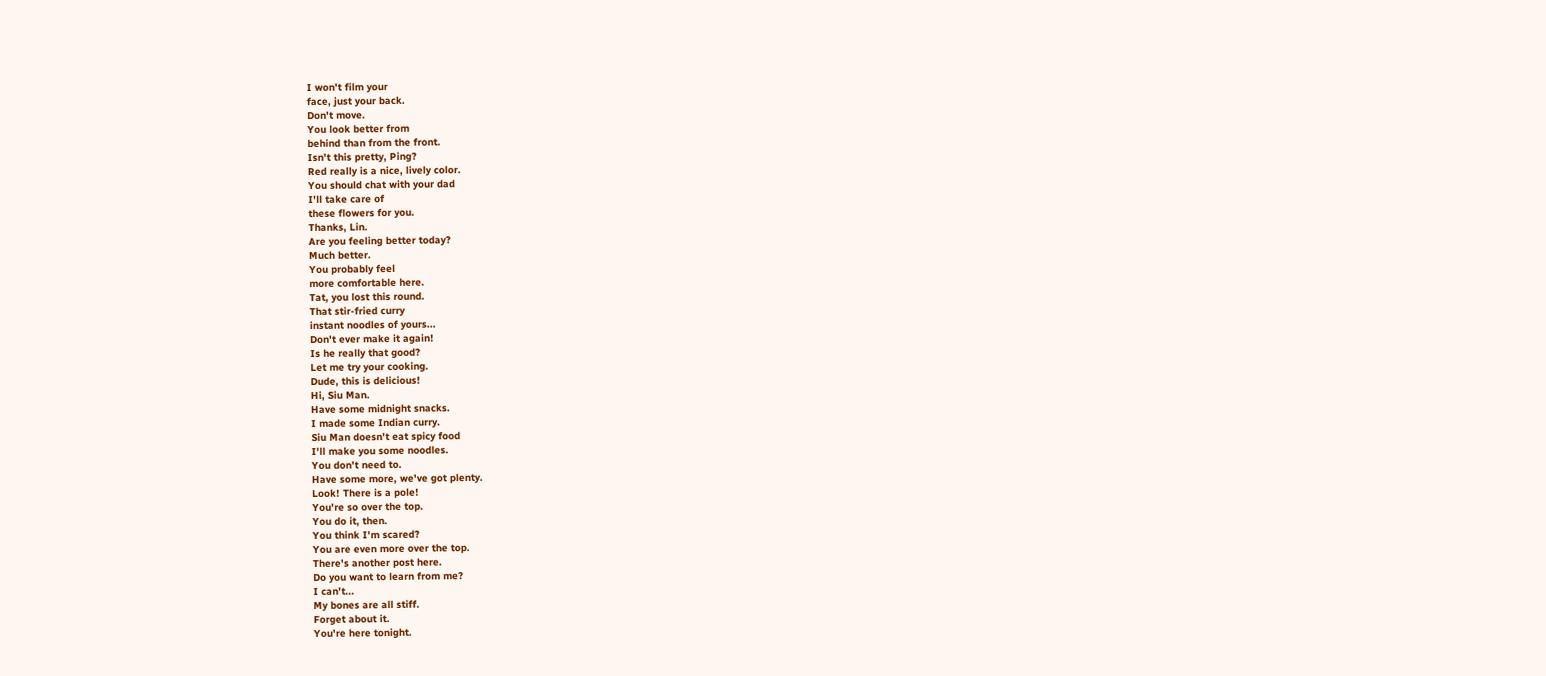I won't film your
face, just your back.
Don't move.
You look better from
behind than from the front.
Isn't this pretty, Ping?
Red really is a nice, lively color.
You should chat with your dad
I'll take care of
these flowers for you.
Thanks, Lin.
Are you feeling better today?
Much better.
You probably feel
more comfortable here.
Tat, you lost this round.
That stir-fried curry
instant noodles of yours...
Don't ever make it again!
Is he really that good?
Let me try your cooking.
Dude, this is delicious!
Hi, Siu Man.
Have some midnight snacks.
I made some Indian curry.
Siu Man doesn't eat spicy food
I'll make you some noodles.
You don't need to.
Have some more, we've got plenty.
Look! There is a pole!
You're so over the top.
You do it, then.
You think I'm scared?
You are even more over the top.
There's another post here.
Do you want to learn from me?
I can't...
My bones are all stiff.
Forget about it.
You're here tonight.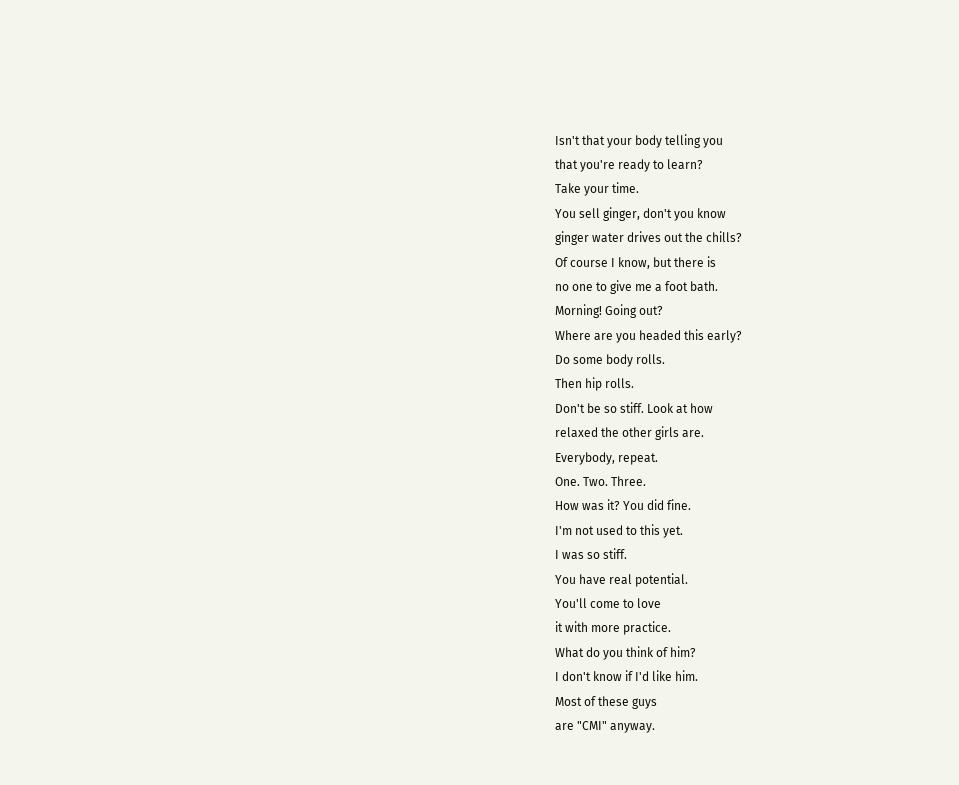Isn't that your body telling you
that you're ready to learn?
Take your time.
You sell ginger, don't you know
ginger water drives out the chills?
Of course I know, but there is
no one to give me a foot bath.
Morning! Going out?
Where are you headed this early?
Do some body rolls.
Then hip rolls.
Don't be so stiff. Look at how
relaxed the other girls are.
Everybody, repeat.
One. Two. Three.
How was it? You did fine.
I'm not used to this yet.
I was so stiff.
You have real potential.
You'll come to love
it with more practice.
What do you think of him?
I don't know if I'd like him.
Most of these guys
are "CMI" anyway.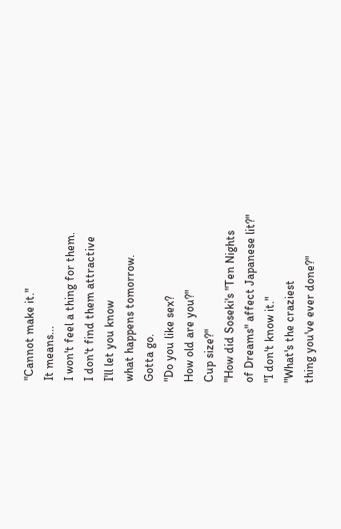"Cannot make it."
It means...
I won't feel a thing for them.
I don't find them attractive
I'll let you know
what happens tomorrow.
Gotta go.
"Do you like sex?
How old are you?"
Cup size?"
"How did Soseki's "Ten Nights
of Dreams" affect Japanese lit?"
"I don't know it."
"What's the craziest
thing you've ever done?"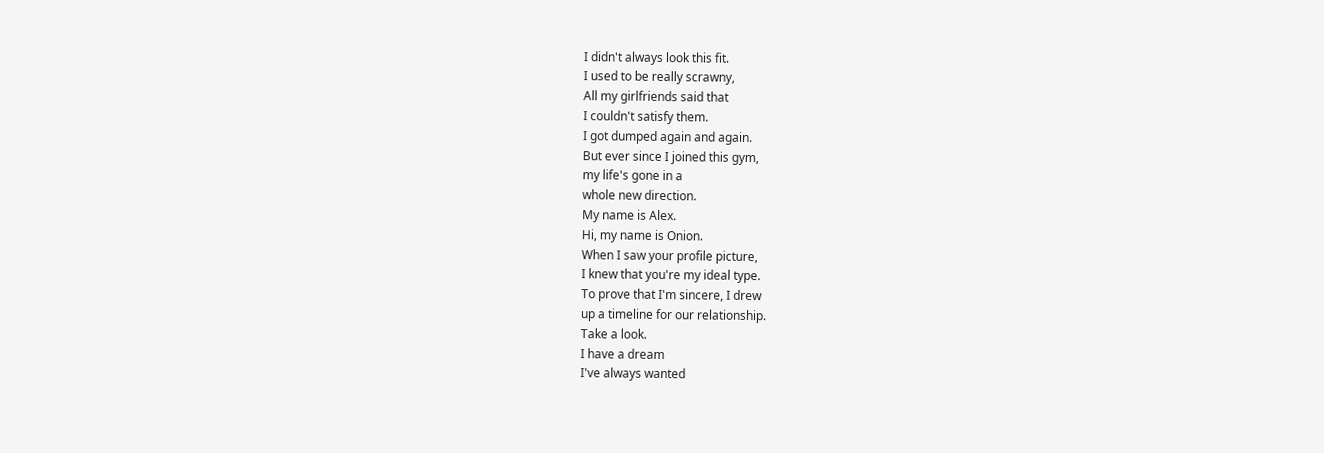I didn't always look this fit.
I used to be really scrawny,
All my girlfriends said that
I couldn't satisfy them.
I got dumped again and again.
But ever since I joined this gym,
my life's gone in a
whole new direction.
My name is Alex.
Hi, my name is Onion.
When I saw your profile picture,
I knew that you're my ideal type.
To prove that I'm sincere, I drew
up a timeline for our relationship.
Take a look.
I have a dream
I've always wanted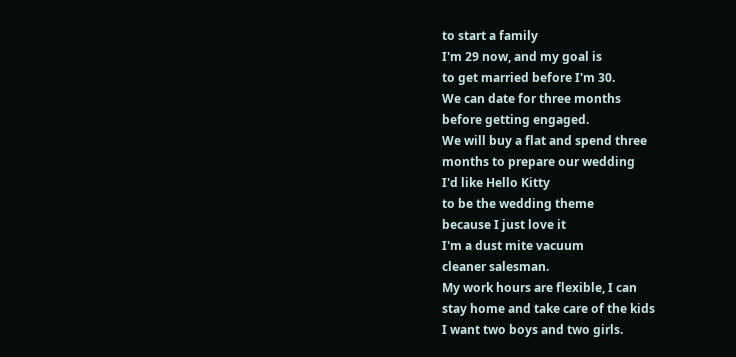to start a family
I'm 29 now, and my goal is
to get married before I'm 30.
We can date for three months
before getting engaged.
We will buy a flat and spend three
months to prepare our wedding
I'd like Hello Kitty
to be the wedding theme
because I just love it
I'm a dust mite vacuum
cleaner salesman.
My work hours are flexible, I can
stay home and take care of the kids
I want two boys and two girls.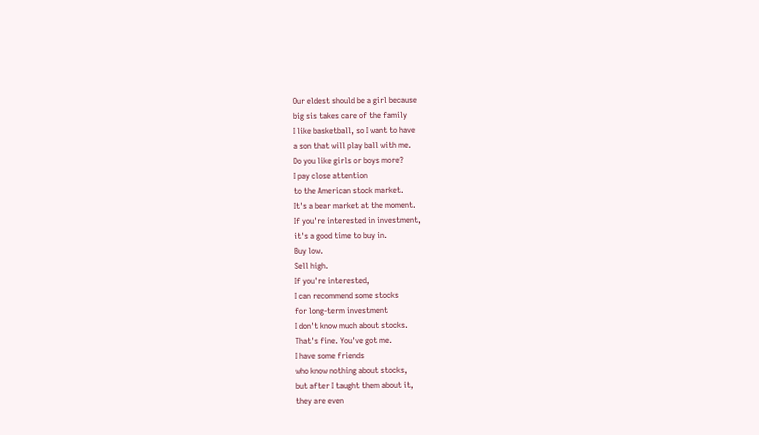Our eldest should be a girl because
big sis takes care of the family
I like basketball, so I want to have
a son that will play ball with me.
Do you like girls or boys more?
I pay close attention
to the American stock market.
It's a bear market at the moment.
If you're interested in investment,
it's a good time to buy in.
Buy low.
Sell high.
If you're interested,
I can recommend some stocks
for long-term investment
I don't know much about stocks.
That's fine. You've got me.
I have some friends
who know nothing about stocks,
but after I taught them about it,
they are even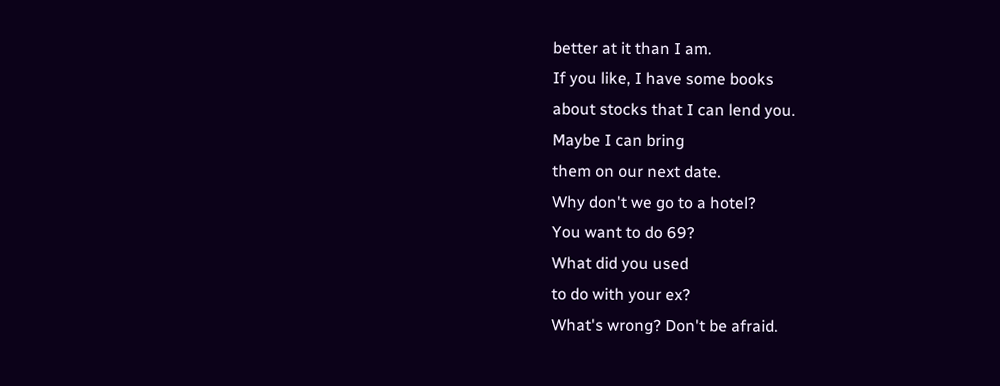better at it than I am.
If you like, I have some books
about stocks that I can lend you.
Maybe I can bring
them on our next date.
Why don't we go to a hotel?
You want to do 69?
What did you used
to do with your ex?
What's wrong? Don't be afraid.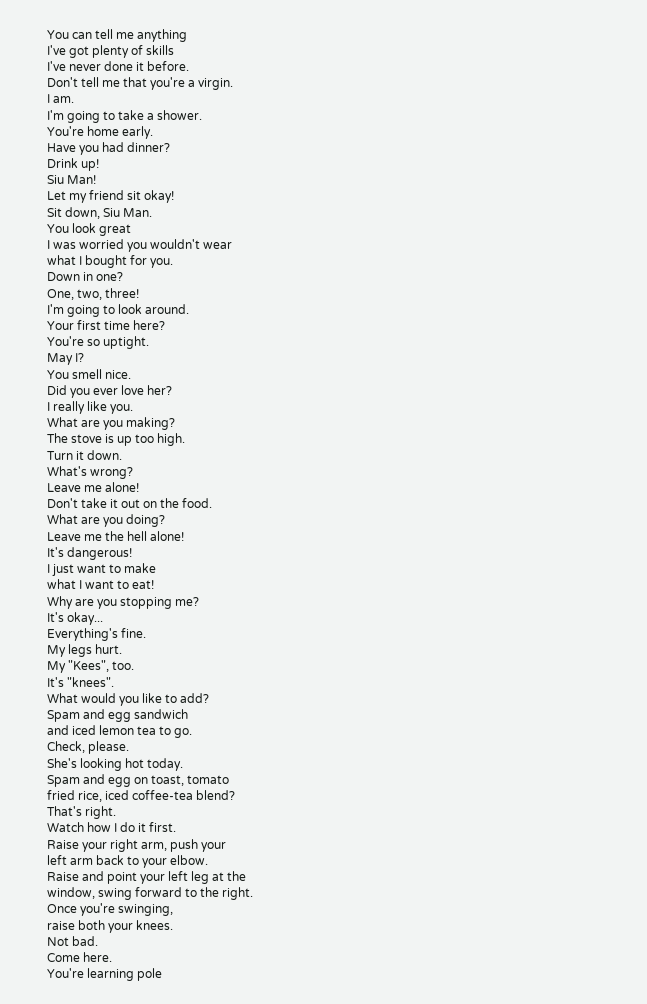You can tell me anything
I've got plenty of skills
I've never done it before.
Don't tell me that you're a virgin.
I am.
I'm going to take a shower.
You're home early.
Have you had dinner?
Drink up!
Siu Man!
Let my friend sit okay!
Sit down, Siu Man.
You look great
I was worried you wouldn't wear
what I bought for you.
Down in one?
One, two, three!
I'm going to look around.
Your first time here?
You're so uptight.
May I?
You smell nice.
Did you ever love her?
I really like you.
What are you making?
The stove is up too high.
Turn it down.
What's wrong?
Leave me alone!
Don't take it out on the food.
What are you doing?
Leave me the hell alone!
It's dangerous!
I just want to make
what I want to eat!
Why are you stopping me?
It's okay...
Everything's fine.
My legs hurt.
My "Kees", too.
It's "knees".
What would you like to add?
Spam and egg sandwich
and iced lemon tea to go.
Check, please.
She's looking hot today.
Spam and egg on toast, tomato
fried rice, iced coffee-tea blend?
That's right.
Watch how I do it first.
Raise your right arm, push your
left arm back to your elbow.
Raise and point your left leg at the
window, swing forward to the right.
Once you're swinging,
raise both your knees.
Not bad.
Come here.
You're learning pole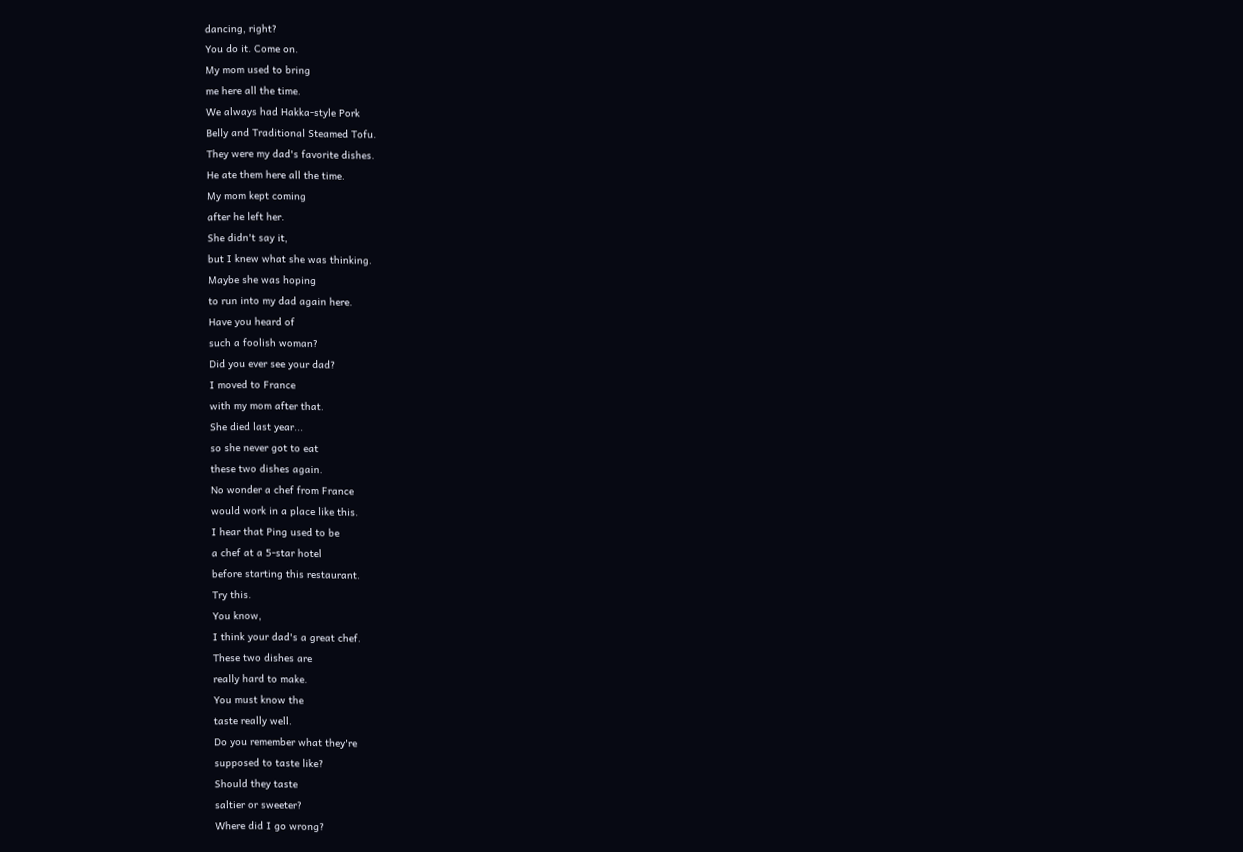dancing, right?
You do it. Come on.
My mom used to bring
me here all the time.
We always had Hakka-style Pork
Belly and Traditional Steamed Tofu.
They were my dad's favorite dishes.
He ate them here all the time.
My mom kept coming
after he left her.
She didn't say it,
but I knew what she was thinking.
Maybe she was hoping
to run into my dad again here.
Have you heard of
such a foolish woman?
Did you ever see your dad?
I moved to France
with my mom after that.
She died last year...
so she never got to eat
these two dishes again.
No wonder a chef from France
would work in a place like this.
I hear that Ping used to be
a chef at a 5-star hotel
before starting this restaurant.
Try this.
You know,
I think your dad's a great chef.
These two dishes are
really hard to make.
You must know the
taste really well.
Do you remember what they're
supposed to taste like?
Should they taste
saltier or sweeter?
Where did I go wrong?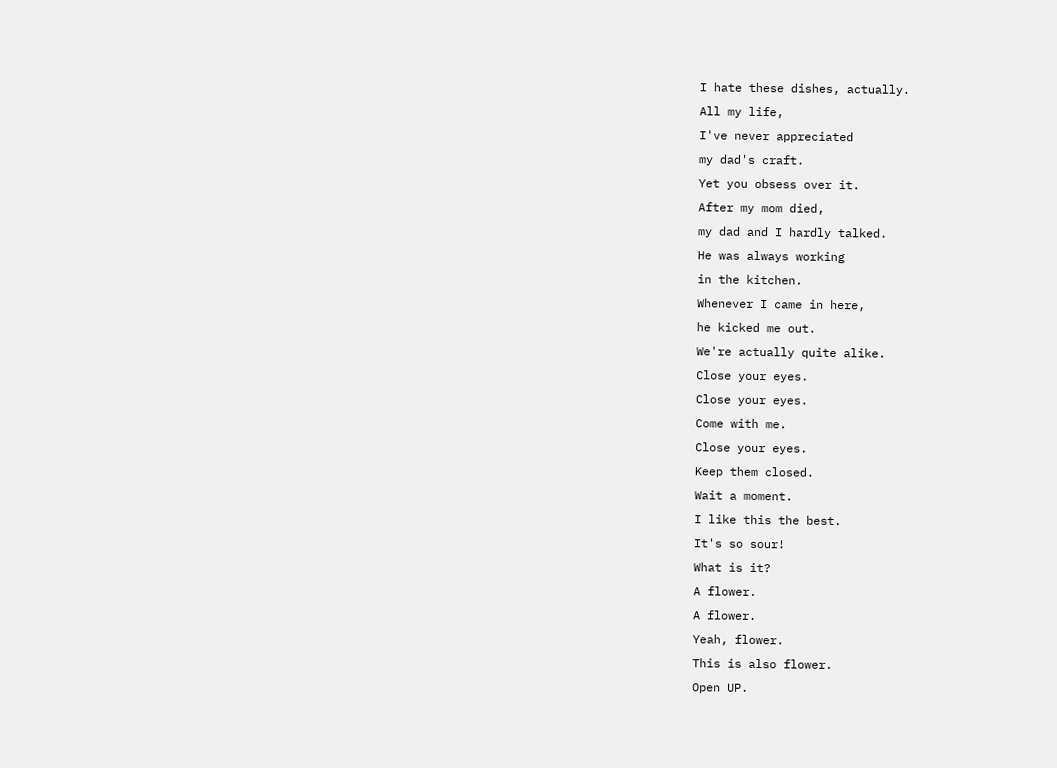I hate these dishes, actually.
All my life,
I've never appreciated
my dad's craft.
Yet you obsess over it.
After my mom died,
my dad and I hardly talked.
He was always working
in the kitchen.
Whenever I came in here,
he kicked me out.
We're actually quite alike.
Close your eyes.
Close your eyes.
Come with me.
Close your eyes.
Keep them closed.
Wait a moment.
I like this the best.
It's so sour!
What is it?
A flower.
A flower.
Yeah, flower.
This is also flower.
Open UP.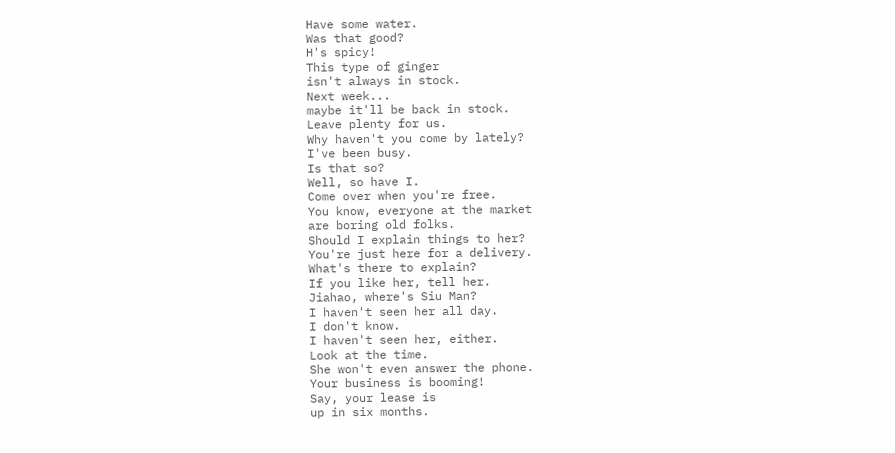Have some water.
Was that good?
H's spicy!
This type of ginger
isn't always in stock.
Next week...
maybe it'll be back in stock.
Leave plenty for us.
Why haven't you come by lately?
I've been busy.
Is that so?
Well, so have I.
Come over when you're free.
You know, everyone at the market
are boring old folks.
Should I explain things to her?
You're just here for a delivery.
What's there to explain?
If you like her, tell her.
Jiahao, where's Siu Man?
I haven't seen her all day.
I don't know.
I haven't seen her, either.
Look at the time.
She won't even answer the phone.
Your business is booming!
Say, your lease is
up in six months.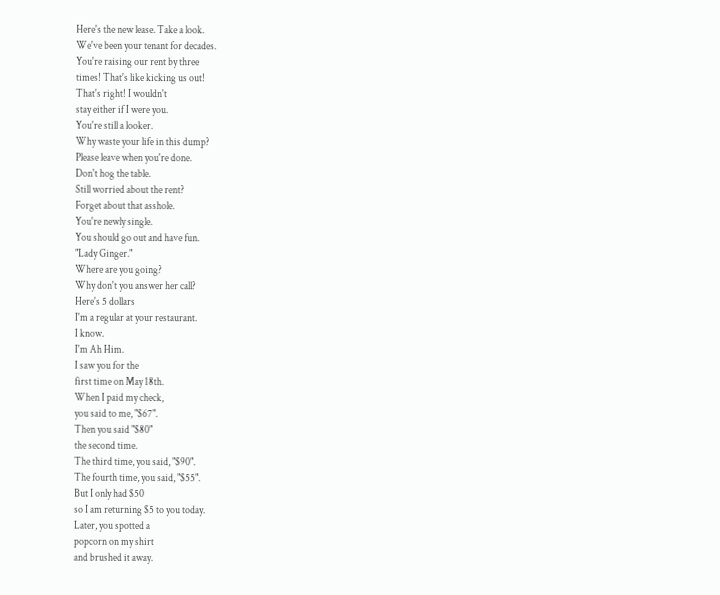Here's the new lease. Take a look.
We've been your tenant for decades.
You're raising our rent by three
times! That's like kicking us out!
That's right! I wouldn't
stay either if I were you.
You're still a looker.
Why waste your life in this dump?
Please leave when you're done.
Don't hog the table.
Still worried about the rent?
Forget about that asshole.
You're newly single.
You should go out and have fun.
"Lady Ginger."
Where are you going?
Why don't you answer her call?
Here's 5 dollars
I'm a regular at your restaurant.
I know.
I'm Ah Him.
I saw you for the
first time on May 18th.
When I paid my check,
you said to me, "$67".
Then you said "$80"
the second time.
The third time, you said, "$90".
The fourth time, you said, "$55".
But I only had $50
so I am returning $5 to you today.
Later, you spotted a
popcorn on my shirt
and brushed it away.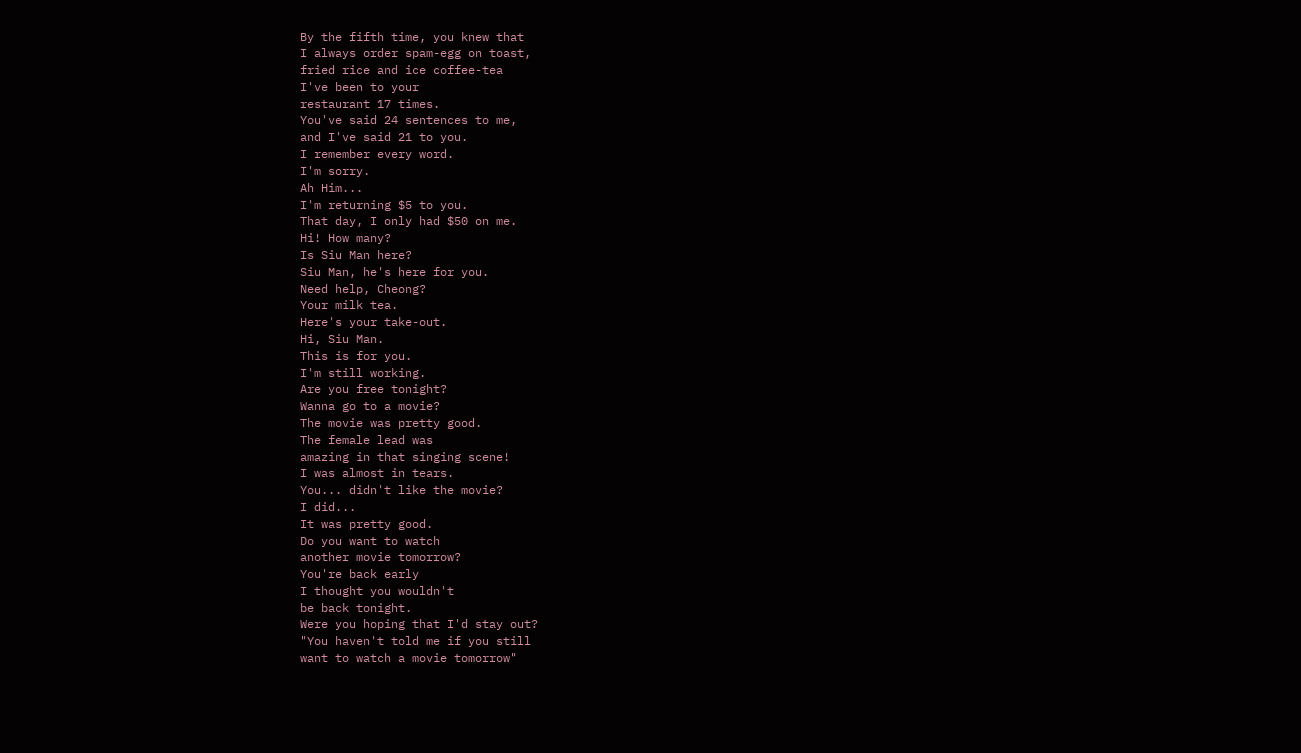By the fifth time, you knew that
I always order spam-egg on toast,
fried rice and ice coffee-tea
I've been to your
restaurant 17 times.
You've said 24 sentences to me,
and I've said 21 to you.
I remember every word.
I'm sorry.
Ah Him...
I'm returning $5 to you.
That day, I only had $50 on me.
Hi! How many?
Is Siu Man here?
Siu Man, he's here for you.
Need help, Cheong?
Your milk tea.
Here's your take-out.
Hi, Siu Man.
This is for you.
I'm still working.
Are you free tonight?
Wanna go to a movie?
The movie was pretty good.
The female lead was
amazing in that singing scene!
I was almost in tears.
You... didn't like the movie?
I did...
It was pretty good.
Do you want to watch
another movie tomorrow?
You're back early
I thought you wouldn't
be back tonight.
Were you hoping that I'd stay out?
"You haven't told me if you still
want to watch a movie tomorrow"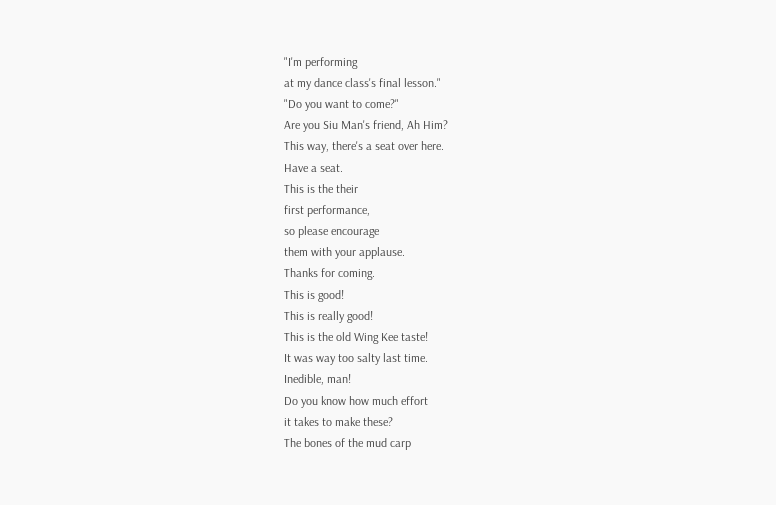"I'm performing
at my dance class's final lesson."
"Do you want to come?"
Are you Siu Man's friend, Ah Him?
This way, there's a seat over here.
Have a seat.
This is the their
first performance,
so please encourage
them with your applause.
Thanks for coming.
This is good!
This is really good!
This is the old Wing Kee taste!
It was way too salty last time.
Inedible, man!
Do you know how much effort
it takes to make these?
The bones of the mud carp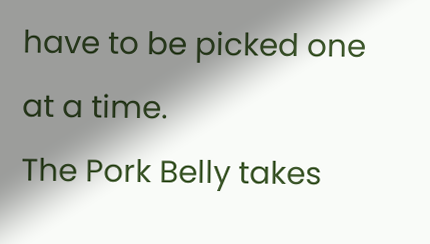have to be picked one at a time.
The Pork Belly takes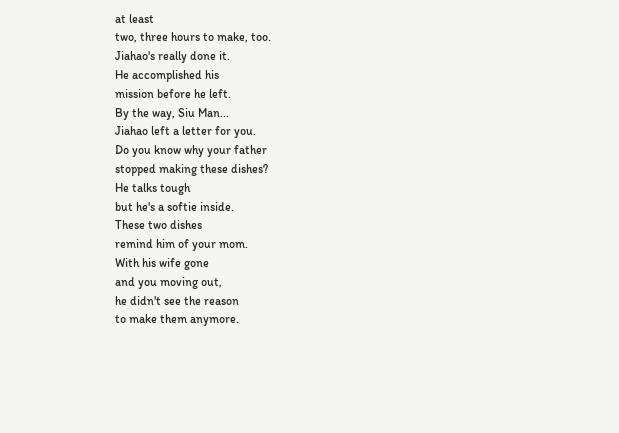at least
two, three hours to make, too.
Jiahao's really done it.
He accomplished his
mission before he left.
By the way, Siu Man...
Jiahao left a letter for you.
Do you know why your father
stopped making these dishes?
He talks tough
but he's a softie inside.
These two dishes
remind him of your mom.
With his wife gone
and you moving out,
he didn't see the reason
to make them anymore.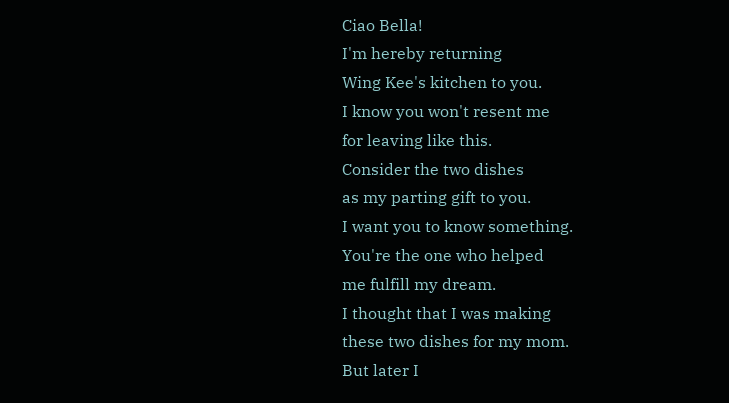Ciao Bella!
I'm hereby returning
Wing Kee's kitchen to you.
I know you won't resent me
for leaving like this.
Consider the two dishes
as my parting gift to you.
I want you to know something.
You're the one who helped
me fulfill my dream.
I thought that I was making
these two dishes for my mom.
But later I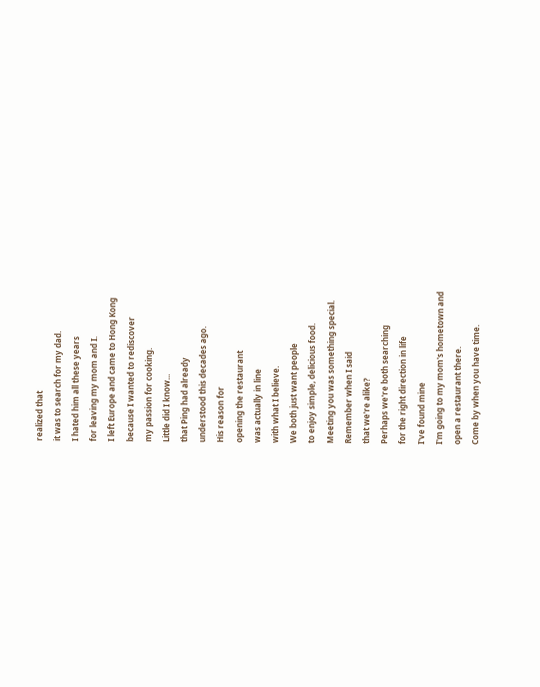realized that
it was to search for my dad.
I hated him all these years
for leaving my mom and I.
I left Europe and came to Hong Kong
because I wanted to rediscover
my passion for cooking.
Little did I know...
that Ping had already
understood this decades ago.
His reason for
opening the restaurant
was actually in line
with what I believe.
We both just want people
to enjoy simple, delicious food.
Meeting you was something special.
Remember when I said
that we're alike?
Perhaps we're both searching
for the right direction in life
I've found mine
I'm going to my mom's hometown and
open a restaurant there.
Come by when you have time.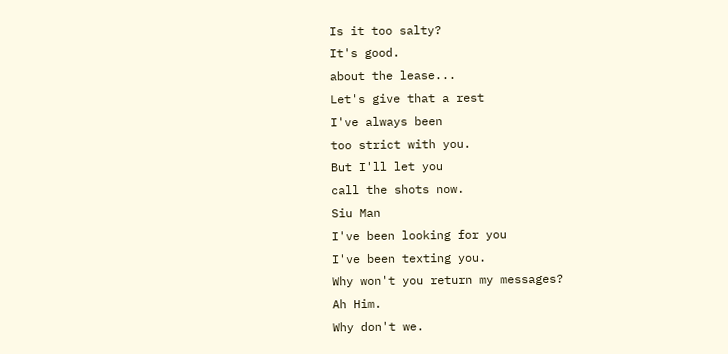Is it too salty?
It's good.
about the lease...
Let's give that a rest
I've always been
too strict with you.
But I'll let you
call the shots now.
Siu Man
I've been looking for you
I've been texting you.
Why won't you return my messages?
Ah Him.
Why don't we.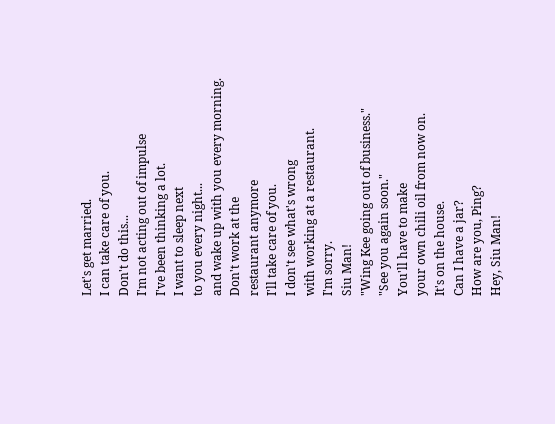Let's get married.
I can take care of you.
Don't do this...
I'm not acting out of impulse
I've been thinking a lot.
I want to sleep next
to you every night...
and wake up with you every morning.
Don't work at the
restaurant anymore
I'll take care of you.
I don't see what's wrong
with working at a restaurant.
I'm sorry.
Siu Man!
"Wing Kee going out of business."
"See you again soon."
You'll have to make
your own chili oil from now on.
It's on the house.
Can I have a jar?
How are you, Ping?
Hey, Siu Man!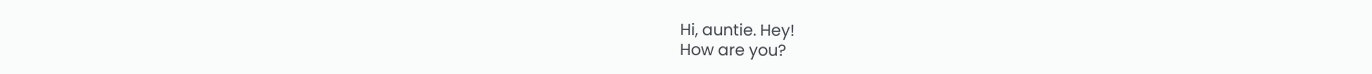Hi, auntie. Hey!
How are you?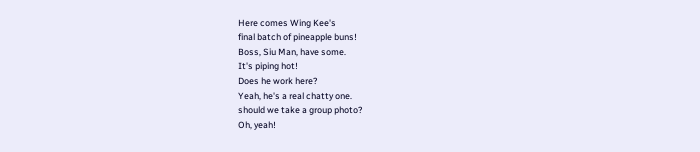Here comes Wing Kee's
final batch of pineapple buns!
Boss, Siu Man, have some.
It's piping hot!
Does he work here?
Yeah, he's a real chatty one.
should we take a group photo?
Oh, yeah!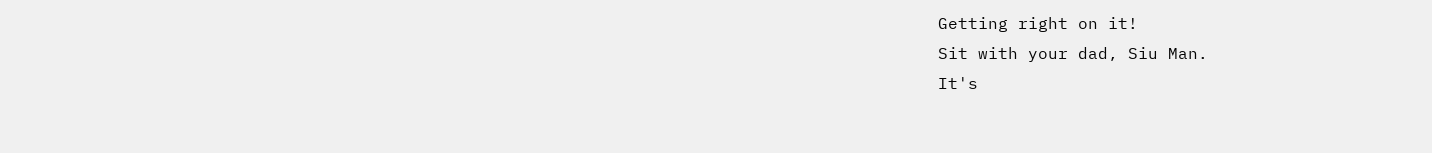Getting right on it!
Sit with your dad, Siu Man.
It's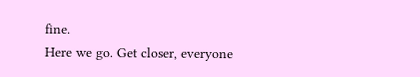fine.
Here we go. Get closer, everyone